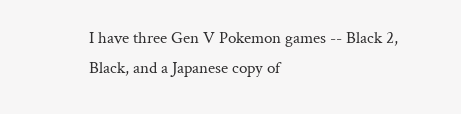I have three Gen V Pokemon games -- Black 2, Black, and a Japanese copy of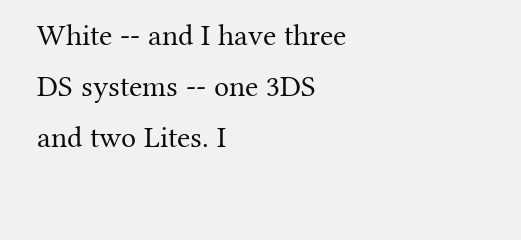White -- and I have three DS systems -- one 3DS and two Lites. I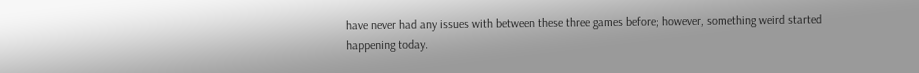have never had any issues with between these three games before; however, something weird started happening today.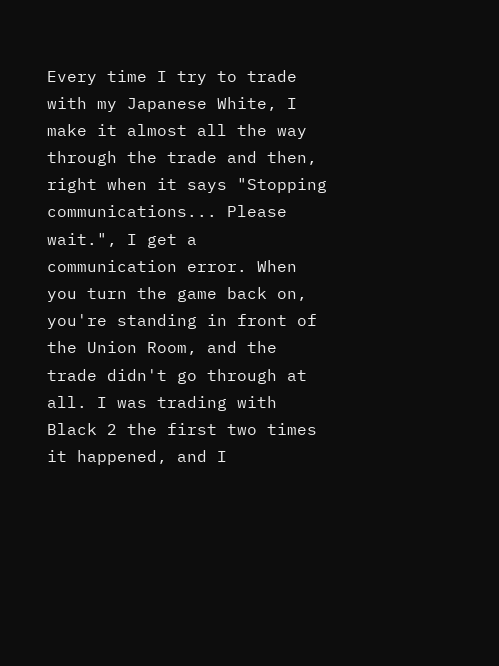Every time I try to trade with my Japanese White, I make it almost all the way through the trade and then, right when it says "Stopping communications... Please wait.", I get a communication error. When you turn the game back on, you're standing in front of the Union Room, and the trade didn't go through at all. I was trading with Black 2 the first two times it happened, and I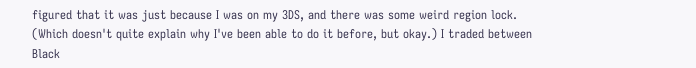figured that it was just because I was on my 3DS, and there was some weird region lock. (Which doesn't quite explain why I've been able to do it before, but okay.) I traded between Black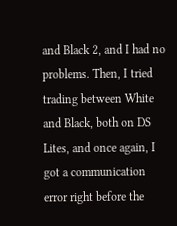and Black 2, and I had no problems. Then, I tried trading between White and Black, both on DS Lites, and once again, I got a communication error right before the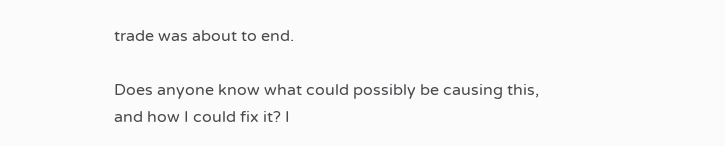trade was about to end.

Does anyone know what could possibly be causing this, and how I could fix it? I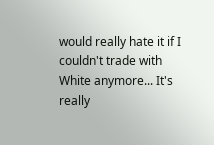would really hate it if I couldn't trade with White anymore... It's really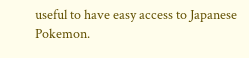useful to have easy access to Japanese Pokemon.